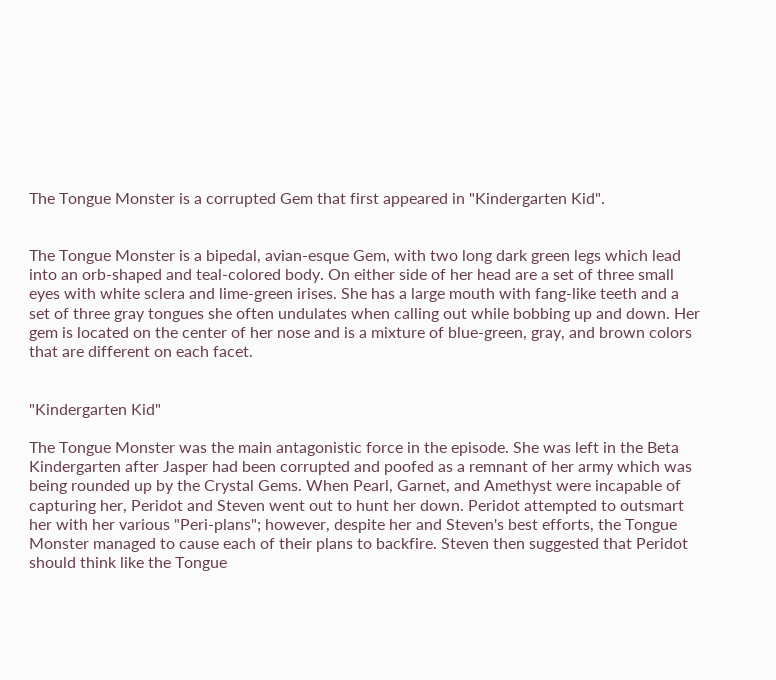The Tongue Monster is a corrupted Gem that first appeared in "Kindergarten Kid".


The Tongue Monster is a bipedal, avian-esque Gem, with two long dark green legs which lead into an orb-shaped and teal-colored body. On either side of her head are a set of three small eyes with white sclera and lime-green irises. She has a large mouth with fang-like teeth and a set of three gray tongues she often undulates when calling out while bobbing up and down. Her gem is located on the center of her nose and is a mixture of blue-green, gray, and brown colors that are different on each facet.


"Kindergarten Kid"

The Tongue Monster was the main antagonistic force in the episode. She was left in the Beta Kindergarten after Jasper had been corrupted and poofed as a remnant of her army which was being rounded up by the Crystal Gems. When Pearl, Garnet, and Amethyst were incapable of capturing her, Peridot and Steven went out to hunt her down. Peridot attempted to outsmart her with her various "Peri-plans"; however, despite her and Steven's best efforts, the Tongue Monster managed to cause each of their plans to backfire. Steven then suggested that Peridot should think like the Tongue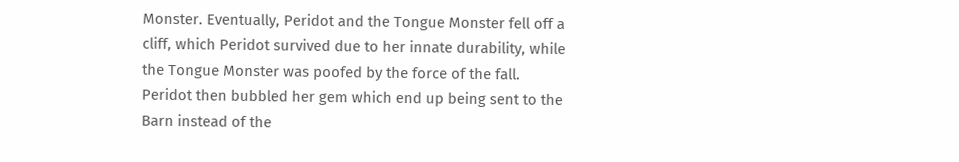Monster. Eventually, Peridot and the Tongue Monster fell off a cliff, which Peridot survived due to her innate durability, while the Tongue Monster was poofed by the force of the fall. Peridot then bubbled her gem which end up being sent to the Barn instead of the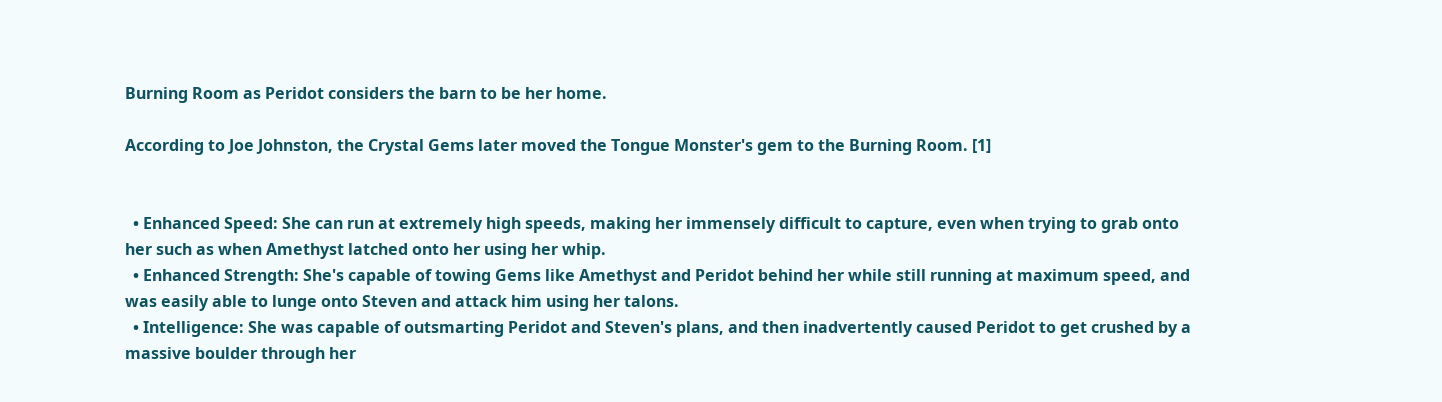Burning Room as Peridot considers the barn to be her home.

According to Joe Johnston, the Crystal Gems later moved the Tongue Monster's gem to the Burning Room. [1]


  • Enhanced Speed: She can run at extremely high speeds, making her immensely difficult to capture, even when trying to grab onto her such as when Amethyst latched onto her using her whip.
  • Enhanced Strength: She's capable of towing Gems like Amethyst and Peridot behind her while still running at maximum speed, and was easily able to lunge onto Steven and attack him using her talons.
  • Intelligence: She was capable of outsmarting Peridot and Steven's plans, and then inadvertently caused Peridot to get crushed by a massive boulder through her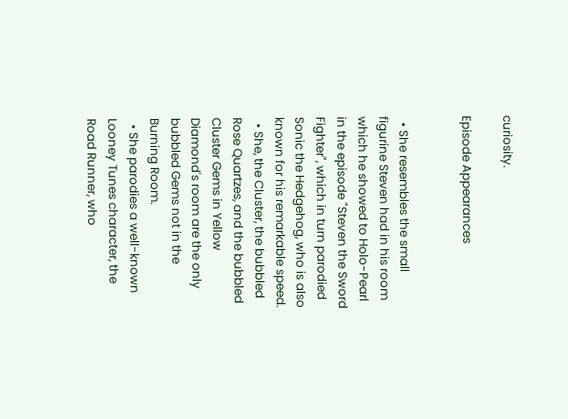curiosity.

Episode Appearances


  • She resembles the small figurine Steven had in his room which he showed to Holo-Pearl in the episode "Steven the Sword Fighter", which in turn parodied Sonic the Hedgehog, who is also known for his remarkable speed.
  • She, the Cluster, the bubbled Rose Quartzes, and the bubbled Cluster Gems in Yellow Diamond's room are the only bubbled Gems not in the Burning Room.
  • She parodies a well-known Looney Tunes character, the Road Runner, who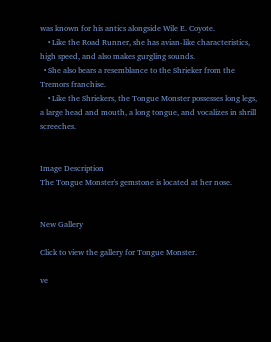was known for his antics alongside Wile E. Coyote.
    • Like the Road Runner, she has avian-like characteristics, high speed, and also makes gurgling sounds.
  • She also bears a resemblance to the Shrieker from the Tremors franchise.
    • Like the Shriekers, the Tongue Monster possesses long legs, a large head and mouth, a long tongue, and vocalizes in shrill screeches.


Image Description
The Tongue Monster's gemstone is located at her nose.


New Gallery

Click to view the gallery for Tongue Monster.

ve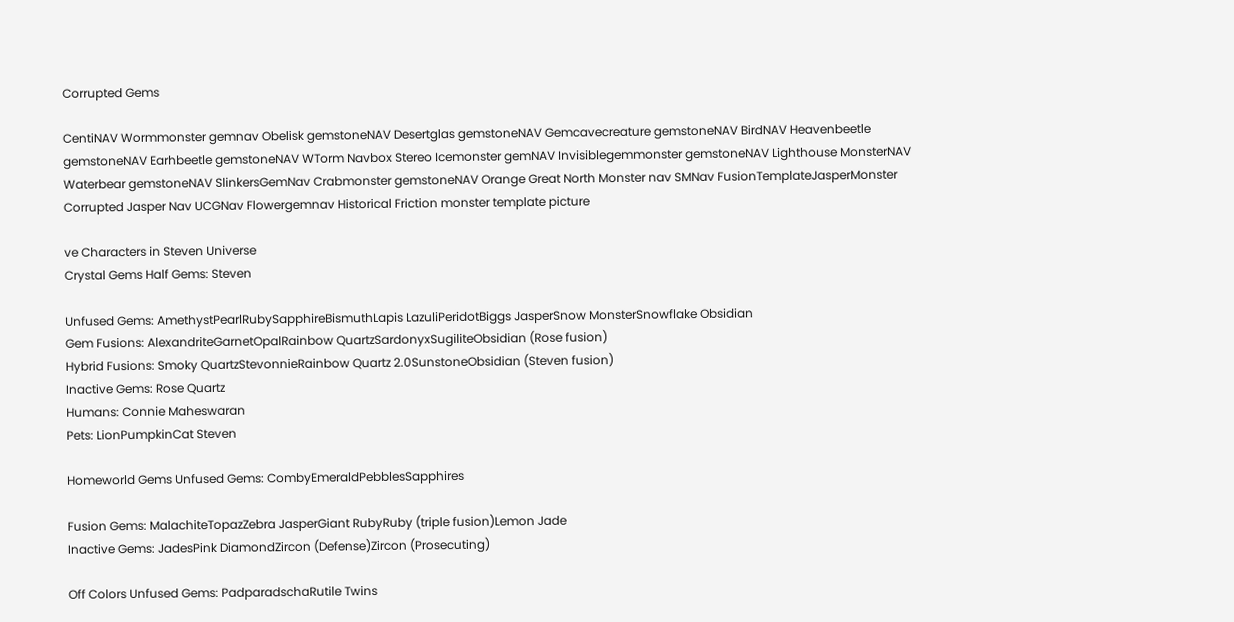Corrupted Gems

CentiNAV Wormmonster gemnav Obelisk gemstoneNAV Desertglas gemstoneNAV Gemcavecreature gemstoneNAV BirdNAV Heavenbeetle gemstoneNAV Earhbeetle gemstoneNAV WTorm Navbox Stereo Icemonster gemNAV Invisiblegemmonster gemstoneNAV Lighthouse MonsterNAV Waterbear gemstoneNAV SlinkersGemNav Crabmonster gemstoneNAV Orange Great North Monster nav SMNav FusionTemplateJasperMonster Corrupted Jasper Nav UCGNav Flowergemnav Historical Friction monster template picture

ve Characters in Steven Universe
Crystal Gems Half Gems: Steven

Unfused Gems: AmethystPearlRubySapphireBismuthLapis LazuliPeridotBiggs JasperSnow MonsterSnowflake Obsidian
Gem Fusions: AlexandriteGarnetOpalRainbow QuartzSardonyxSugiliteObsidian (Rose fusion)
Hybrid Fusions: Smoky QuartzStevonnieRainbow Quartz 2.0SunstoneObsidian (Steven fusion)
Inactive Gems: Rose Quartz
Humans: Connie Maheswaran
Pets: LionPumpkinCat Steven

Homeworld Gems Unfused Gems: CombyEmeraldPebblesSapphires

Fusion Gems: MalachiteTopazZebra JasperGiant RubyRuby (triple fusion)Lemon Jade
Inactive Gems: JadesPink DiamondZircon (Defense)Zircon (Prosecuting)

Off Colors Unfused Gems: PadparadschaRutile Twins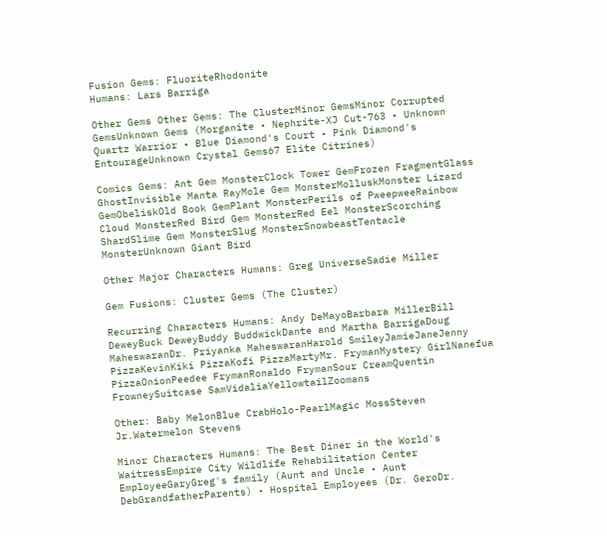Fusion Gems: FluoriteRhodonite
Humans: Lars Barriga

Other Gems Other Gems: The ClusterMinor GemsMinor Corrupted GemsUnknown Gems (Morganite • Nephrite-XJ Cut-763 • Unknown Quartz Warrior • Blue Diamond's Court • Pink Diamond's EntourageUnknown Crystal Gems67 Elite Citrines)

Comics Gems: Ant Gem MonsterClock Tower GemFrozen FragmentGlass GhostInvisible Manta RayMole Gem MonsterMolluskMonster Lizard GemObeliskOld Book GemPlant MonsterPerils of PweepweeRainbow Cloud MonsterRed Bird Gem MonsterRed Eel MonsterScorching ShardSlime Gem MonsterSlug MonsterSnowbeastTentacle MonsterUnknown Giant Bird

Other Major Characters Humans: Greg UniverseSadie Miller

Gem Fusions: Cluster Gems (The Cluster)

Recurring Characters Humans: Andy DeMayoBarbara MillerBill DeweyBuck DeweyBuddy BuddwickDante and Martha BarrigaDoug MaheswaranDr. Priyanka MaheswaranHarold SmileyJamieJaneJenny PizzaKevinKiki PizzaKofi PizzaMartyMr. FrymanMystery GirlNanefua PizzaOnionPeedee FrymanRonaldo FrymanSour CreamQuentin FrowneySuitcase SamVidaliaYellowtailZoomans

Other: Baby MelonBlue CrabHolo-PearlMagic MossSteven Jr.Watermelon Stevens

Minor Characters Humans: The Best Diner in the World's WaitressEmpire City Wildlife Rehabilitation Center EmployeeGaryGreg's family (Aunt and Uncle • Aunt DebGrandfatherParents) • Hospital Employees (Dr. GeroDr.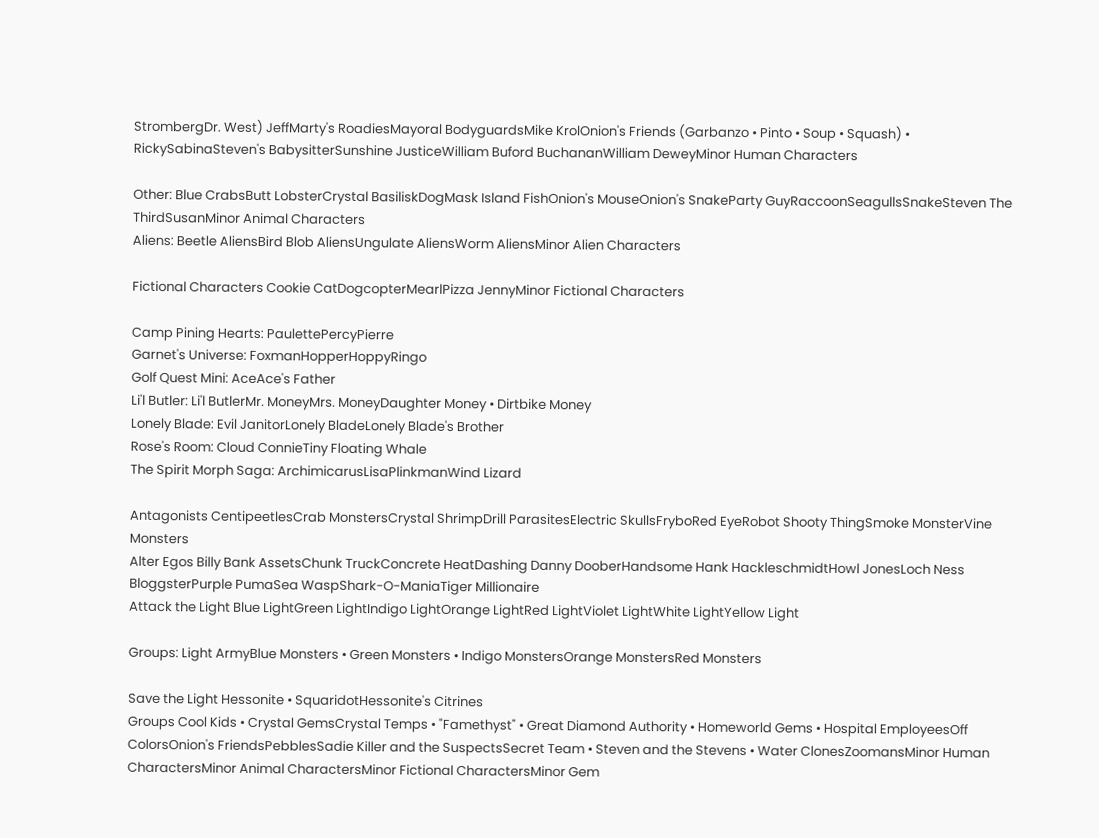StrombergDr. West) JeffMarty's RoadiesMayoral BodyguardsMike KrolOnion's Friends (Garbanzo • Pinto • Soup • Squash) • RickySabinaSteven's BabysitterSunshine JusticeWilliam Buford BuchananWilliam DeweyMinor Human Characters

Other: Blue CrabsButt LobsterCrystal BasiliskDogMask Island FishOnion's MouseOnion's SnakeParty GuyRaccoonSeagullsSnakeSteven The ThirdSusanMinor Animal Characters
Aliens: Beetle AliensBird Blob AliensUngulate AliensWorm AliensMinor Alien Characters

Fictional Characters Cookie CatDogcopterMearlPizza JennyMinor Fictional Characters

Camp Pining Hearts: PaulettePercyPierre
Garnet's Universe: FoxmanHopperHoppyRingo
Golf Quest Mini: AceAce's Father
Li'l Butler: Li'l ButlerMr. MoneyMrs. MoneyDaughter Money • Dirtbike Money
Lonely Blade: Evil JanitorLonely BladeLonely Blade's Brother
Rose's Room: Cloud ConnieTiny Floating Whale
The Spirit Morph Saga: ArchimicarusLisaPlinkmanWind Lizard

Antagonists CentipeetlesCrab MonstersCrystal ShrimpDrill ParasitesElectric SkullsFryboRed EyeRobot Shooty ThingSmoke MonsterVine Monsters
Alter Egos Billy Bank AssetsChunk TruckConcrete HeatDashing Danny DooberHandsome Hank HackleschmidtHowl JonesLoch Ness BloggsterPurple PumaSea WaspShark-O-ManiaTiger Millionaire
Attack the Light Blue LightGreen LightIndigo LightOrange LightRed LightViolet LightWhite LightYellow Light

Groups: Light ArmyBlue Monsters • Green Monsters • Indigo MonstersOrange MonstersRed Monsters

Save the Light Hessonite • SquaridotHessonite's Citrines
Groups Cool Kids • Crystal GemsCrystal Temps • "Famethyst" • Great Diamond Authority • Homeworld Gems • Hospital EmployeesOff ColorsOnion's FriendsPebblesSadie Killer and the SuspectsSecret Team • Steven and the Stevens • Water ClonesZoomansMinor Human CharactersMinor Animal CharactersMinor Fictional CharactersMinor Gem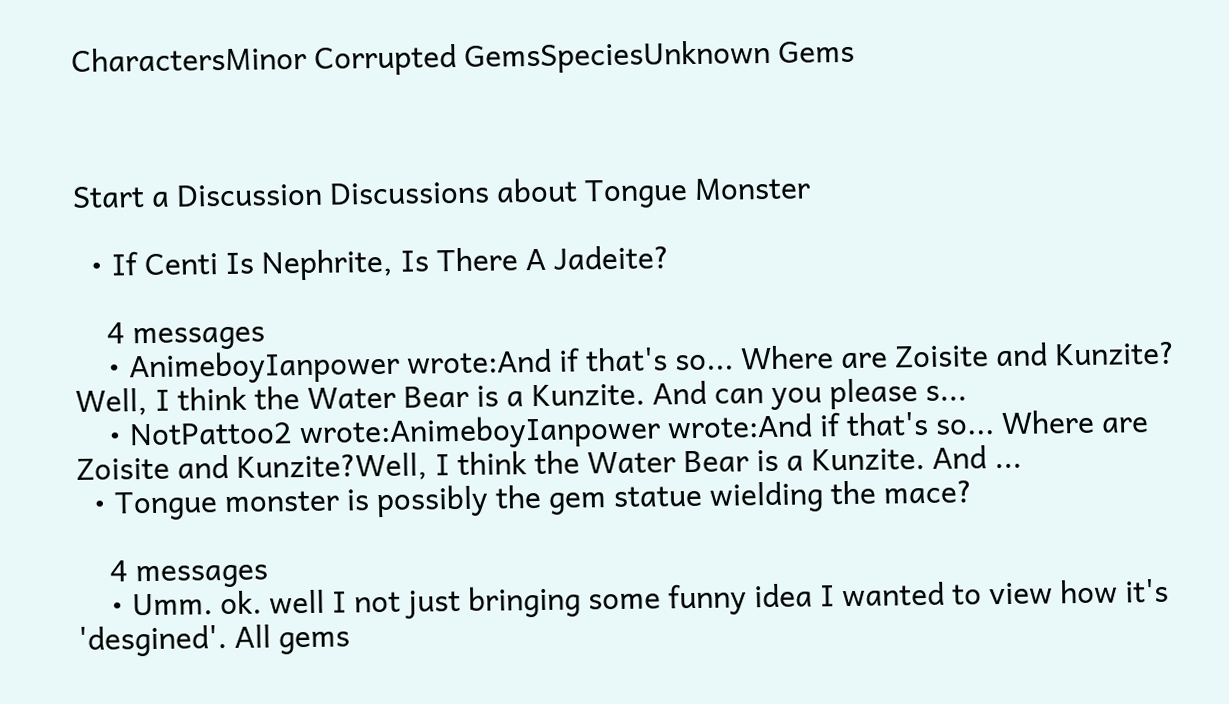CharactersMinor Corrupted GemsSpeciesUnknown Gems



Start a Discussion Discussions about Tongue Monster

  • If Centi Is Nephrite, Is There A Jadeite?

    4 messages
    • AnimeboyIanpower wrote:And if that's so... Where are Zoisite and Kunzite? Well, I think the Water Bear is a Kunzite. And can you please s...
    • NotPattoo2 wrote:AnimeboyIanpower wrote:And if that's so... Where are Zoisite and Kunzite?Well, I think the Water Bear is a Kunzite. And ...
  • Tongue monster is possibly the gem statue wielding the mace?

    4 messages
    • Umm. ok. well I not just bringing some funny idea I wanted to view how it's 'desgined'. All gems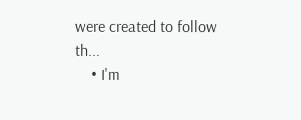were created to follow th...
    • I'm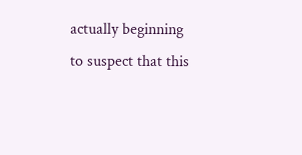actually beginning to suspect that this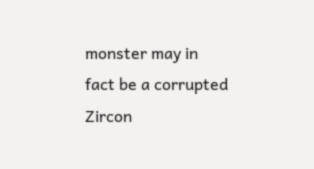monster may in fact be a corrupted Zircon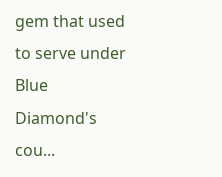gem that used to serve under Blue Diamond's cou...